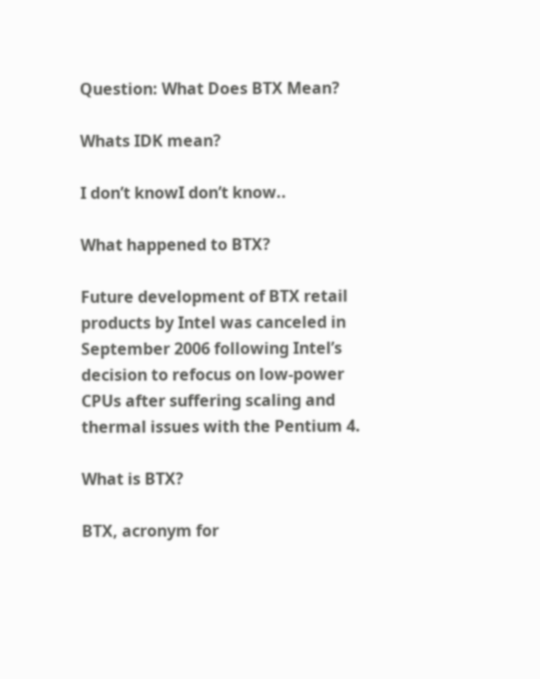Question: What Does BTX Mean?

Whats IDK mean?

I don’t knowI don’t know..

What happened to BTX?

Future development of BTX retail products by Intel was canceled in September 2006 following Intel’s decision to refocus on low-power CPUs after suffering scaling and thermal issues with the Pentium 4.

What is BTX?

BTX, acronym for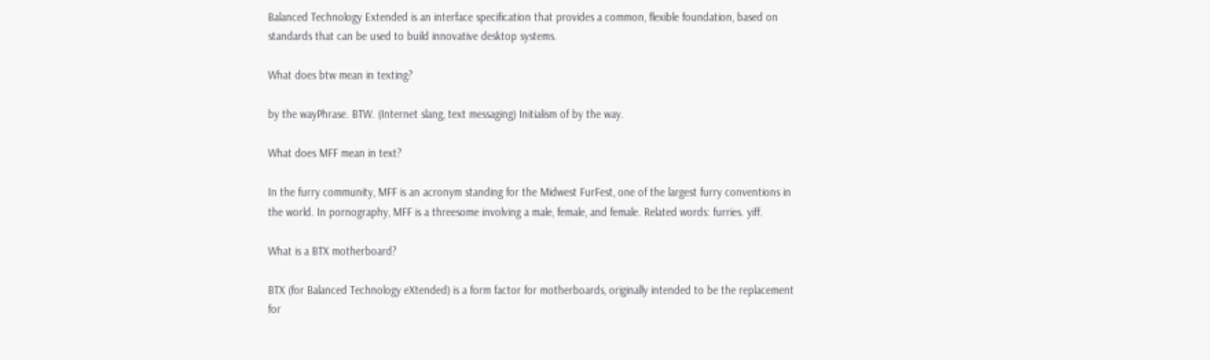Balanced Technology Extended is an interface specification that provides a common, flexible foundation, based on standards that can be used to build innovative desktop systems.

What does btw mean in texting?

by the wayPhrase. BTW. (Internet slang, text messaging) Initialism of by the way.

What does MFF mean in text?

In the furry community, MFF is an acronym standing for the Midwest FurFest, one of the largest furry conventions in the world. In pornography, MFF is a threesome involving a male, female, and female. Related words: furries. yiff.

What is a BTX motherboard?

BTX (for Balanced Technology eXtended) is a form factor for motherboards, originally intended to be the replacement for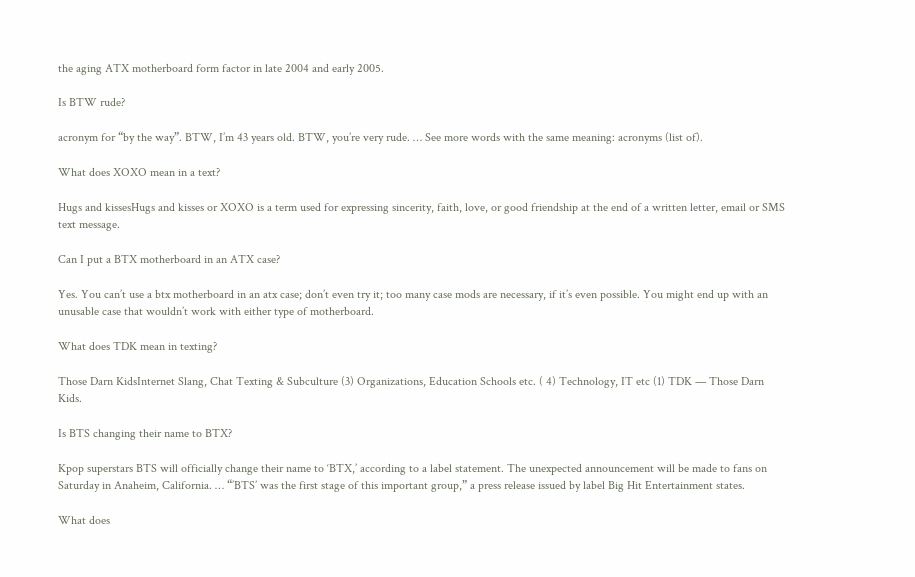the aging ATX motherboard form factor in late 2004 and early 2005.

Is BTW rude?

acronym for “by the way”. BTW, I’m 43 years old. BTW, you’re very rude. … See more words with the same meaning: acronyms (list of).

What does XOXO mean in a text?

Hugs and kissesHugs and kisses or XOXO is a term used for expressing sincerity, faith, love, or good friendship at the end of a written letter, email or SMS text message.

Can I put a BTX motherboard in an ATX case?

Yes. You can’t use a btx motherboard in an atx case; don’t even try it; too many case mods are necessary, if it’s even possible. You might end up with an unusable case that wouldn’t work with either type of motherboard.

What does TDK mean in texting?

Those Darn KidsInternet Slang, Chat Texting & Subculture (3) Organizations, Education Schools etc. ( 4) Technology, IT etc (1) TDK — Those Darn Kids.

Is BTS changing their name to BTX?

Kpop superstars BTS will officially change their name to ‘BTX,’ according to a label statement. The unexpected announcement will be made to fans on Saturday in Anaheim, California. … “’BTS’ was the first stage of this important group,” a press release issued by label Big Hit Entertainment states.

What does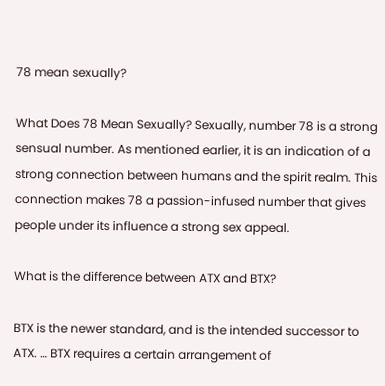78 mean sexually?

What Does 78 Mean Sexually? Sexually, number 78 is a strong sensual number. As mentioned earlier, it is an indication of a strong connection between humans and the spirit realm. This connection makes 78 a passion-infused number that gives people under its influence a strong sex appeal.

What is the difference between ATX and BTX?

BTX is the newer standard, and is the intended successor to ATX. … BTX requires a certain arrangement of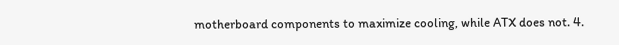motherboard components to maximize cooling, while ATX does not. 4.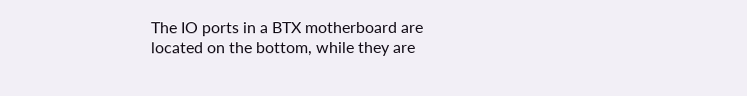The IO ports in a BTX motherboard are located on the bottom, while they are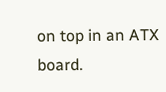on top in an ATX board.